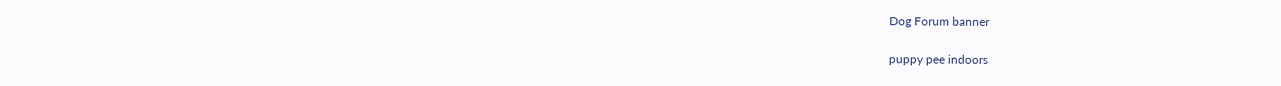Dog Forum banner

puppy pee indoors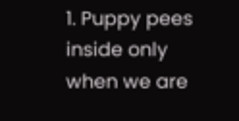1. Puppy pees inside only when we are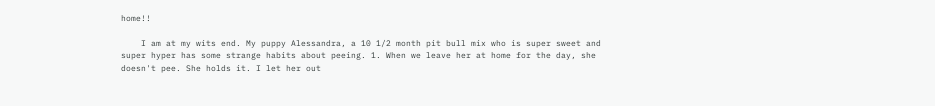home!!

    I am at my wits end. My puppy Alessandra, a 10 1/2 month pit bull mix who is super sweet and super hyper has some strange habits about peeing. 1. When we leave her at home for the day, she doesn't pee. She holds it. I let her out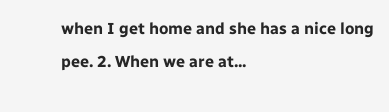when I get home and she has a nice long pee. 2. When we are at...